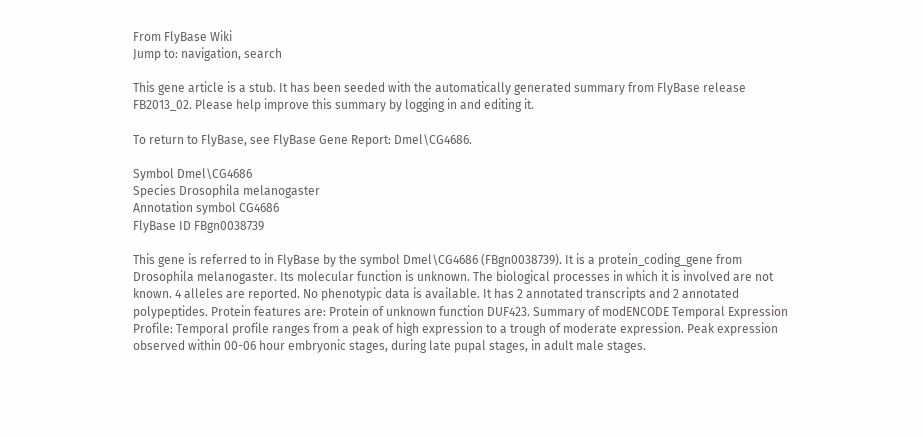From FlyBase Wiki
Jump to: navigation, search

This gene article is a stub. It has been seeded with the automatically generated summary from FlyBase release FB2013_02. Please help improve this summary by logging in and editing it.

To return to FlyBase, see FlyBase Gene Report: Dmel\CG4686.

Symbol Dmel\CG4686
Species Drosophila melanogaster
Annotation symbol CG4686
FlyBase ID FBgn0038739

This gene is referred to in FlyBase by the symbol Dmel\CG4686 (FBgn0038739). It is a protein_coding_gene from Drosophila melanogaster. Its molecular function is unknown. The biological processes in which it is involved are not known. 4 alleles are reported. No phenotypic data is available. It has 2 annotated transcripts and 2 annotated polypeptides. Protein features are: Protein of unknown function DUF423. Summary of modENCODE Temporal Expression Profile: Temporal profile ranges from a peak of high expression to a trough of moderate expression. Peak expression observed within 00-06 hour embryonic stages, during late pupal stages, in adult male stages.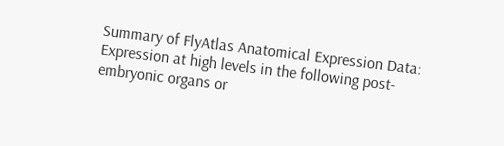Summary of FlyAtlas Anatomical Expression Data: Expression at high levels in the following post-embryonic organs or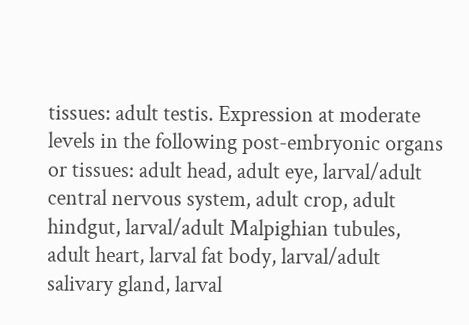tissues: adult testis. Expression at moderate levels in the following post-embryonic organs or tissues: adult head, adult eye, larval/adult central nervous system, adult crop, adult hindgut, larval/adult Malpighian tubules, adult heart, larval fat body, larval/adult salivary gland, larval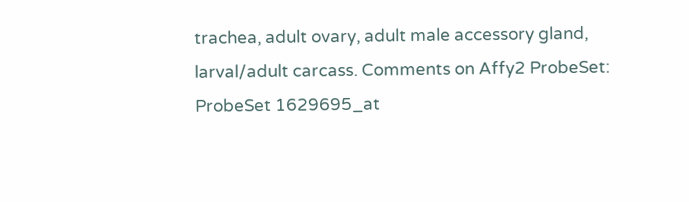trachea, adult ovary, adult male accessory gland, larval/adult carcass. Comments on Affy2 ProbeSet: ProbeSet 1629695_at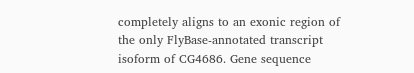completely aligns to an exonic region of the only FlyBase-annotated transcript isoform of CG4686. Gene sequence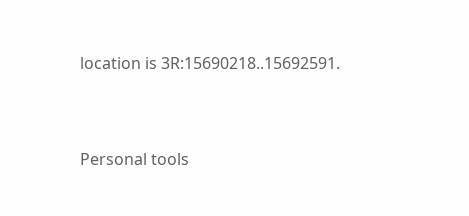location is 3R:15690218..15692591.


Personal tools